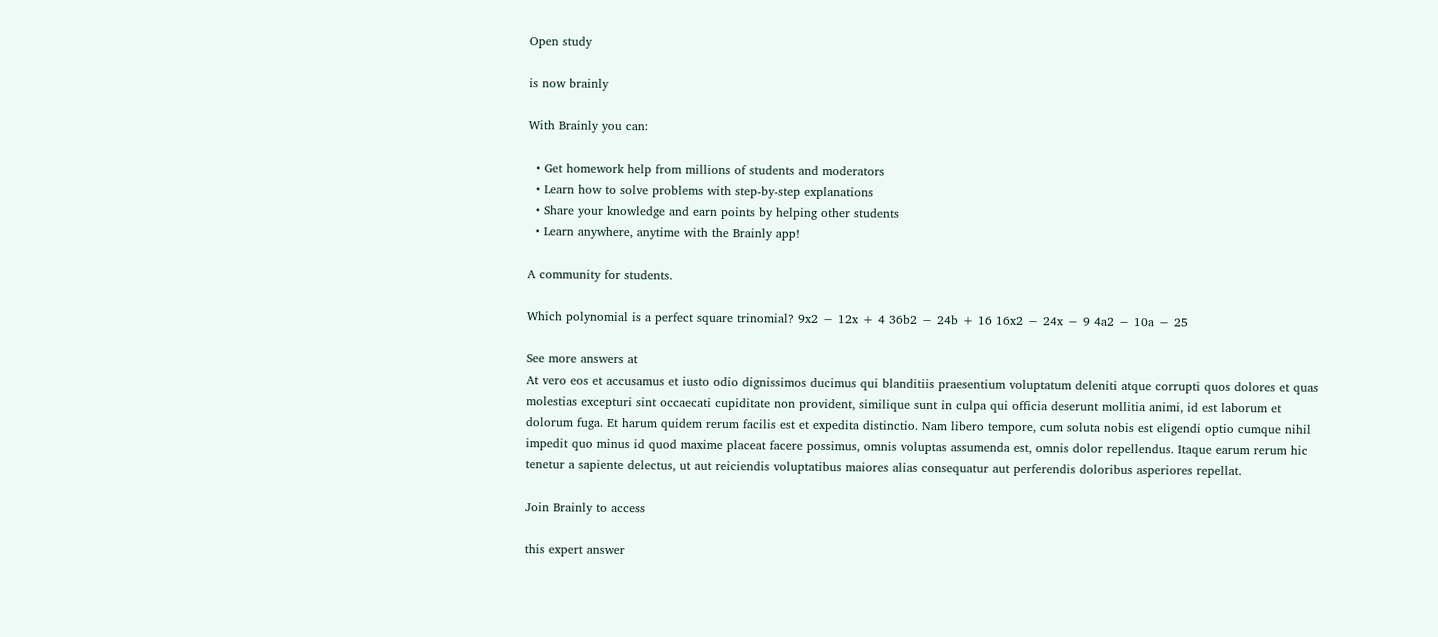Open study

is now brainly

With Brainly you can:

  • Get homework help from millions of students and moderators
  • Learn how to solve problems with step-by-step explanations
  • Share your knowledge and earn points by helping other students
  • Learn anywhere, anytime with the Brainly app!

A community for students.

Which polynomial is a perfect square trinomial? 9x2 − 12x + 4 36b2 − 24b + 16 16x2 − 24x − 9 4a2 − 10a − 25

See more answers at
At vero eos et accusamus et iusto odio dignissimos ducimus qui blanditiis praesentium voluptatum deleniti atque corrupti quos dolores et quas molestias excepturi sint occaecati cupiditate non provident, similique sunt in culpa qui officia deserunt mollitia animi, id est laborum et dolorum fuga. Et harum quidem rerum facilis est et expedita distinctio. Nam libero tempore, cum soluta nobis est eligendi optio cumque nihil impedit quo minus id quod maxime placeat facere possimus, omnis voluptas assumenda est, omnis dolor repellendus. Itaque earum rerum hic tenetur a sapiente delectus, ut aut reiciendis voluptatibus maiores alias consequatur aut perferendis doloribus asperiores repellat.

Join Brainly to access

this expert answer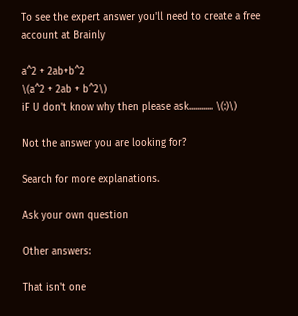To see the expert answer you'll need to create a free account at Brainly

a^2 + 2ab+b^2
\(a^2 + 2ab + b^2\)
iF U don't know why then please ask............ \(:)\)

Not the answer you are looking for?

Search for more explanations.

Ask your own question

Other answers:

That isn't one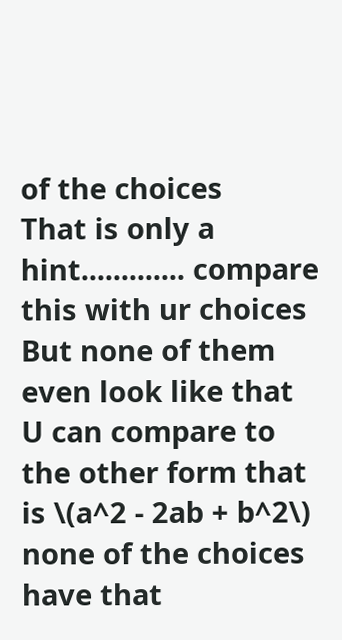of the choices
That is only a hint............. compare this with ur choices
But none of them even look like that
U can compare to the other form that is \(a^2 - 2ab + b^2\)
none of the choices have that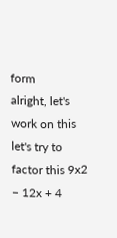form
alright, let's work on this
let's try to factor this 9x2 − 12x + 4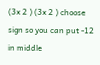(3x 2 ) (3x 2 ) choose sign so you can put -12 in middle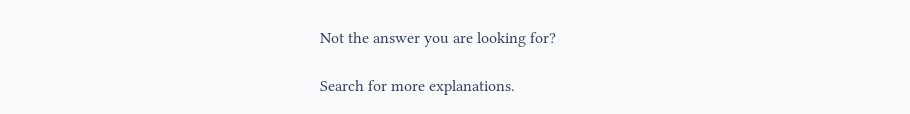Not the answer you are looking for?

Search for more explanations.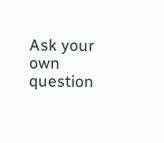Ask your own question